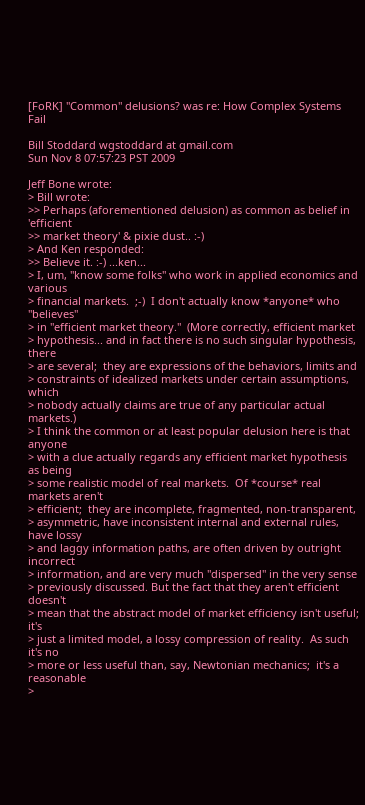[FoRK] "Common" delusions? was re: How Complex Systems Fail

Bill Stoddard wgstoddard at gmail.com
Sun Nov 8 07:57:23 PST 2009

Jeff Bone wrote:
> Bill wrote:
>> Perhaps (aforementioned delusion) as common as belief in 'efficient
>> market theory' & pixie dust.. :-)
> And Ken responded:
>> Believe it. :-) ...ken...
> I, um, "know some folks" who work in applied economics and various
> financial markets.  ;-)  I don't actually know *anyone* who "believes"
> in "efficient market theory."  (More correctly, efficient market
> hypothesis... and in fact there is no such singular hypothesis, there
> are several;  they are expressions of the behaviors, limits and
> constraints of idealized markets under certain assumptions, which
> nobody actually claims are true of any particular actual markets.)
> I think the common or at least popular delusion here is that anyone
> with a clue actually regards any efficient market hypothesis as being
> some realistic model of real markets.  Of *course* real markets aren't
> efficient;  they are incomplete, fragmented, non-transparent,
> asymmetric, have inconsistent internal and external rules, have lossy
> and laggy information paths, are often driven by outright incorrect
> information, and are very much "dispersed" in the very sense
> previously discussed. But the fact that they aren't efficient doesn't
> mean that the abstract model of market efficiency isn't useful;  it's
> just a limited model, a lossy compression of reality.  As such it's no
> more or less useful than, say, Newtonian mechanics;  it's a reasonable
>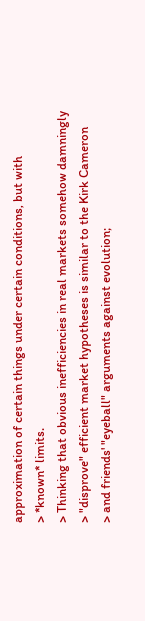approximation of certain things under certain conditions, but with
> *known* limits.
> Thinking that obvious inefficiencies in real markets somehow damningly
> "disprove" efficient market hypotheses is similar to the Kirk Cameron
> and friends' "eyeball" arguments against evolution;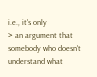i.e., it's only
> an argument that somebody who doesn't understand what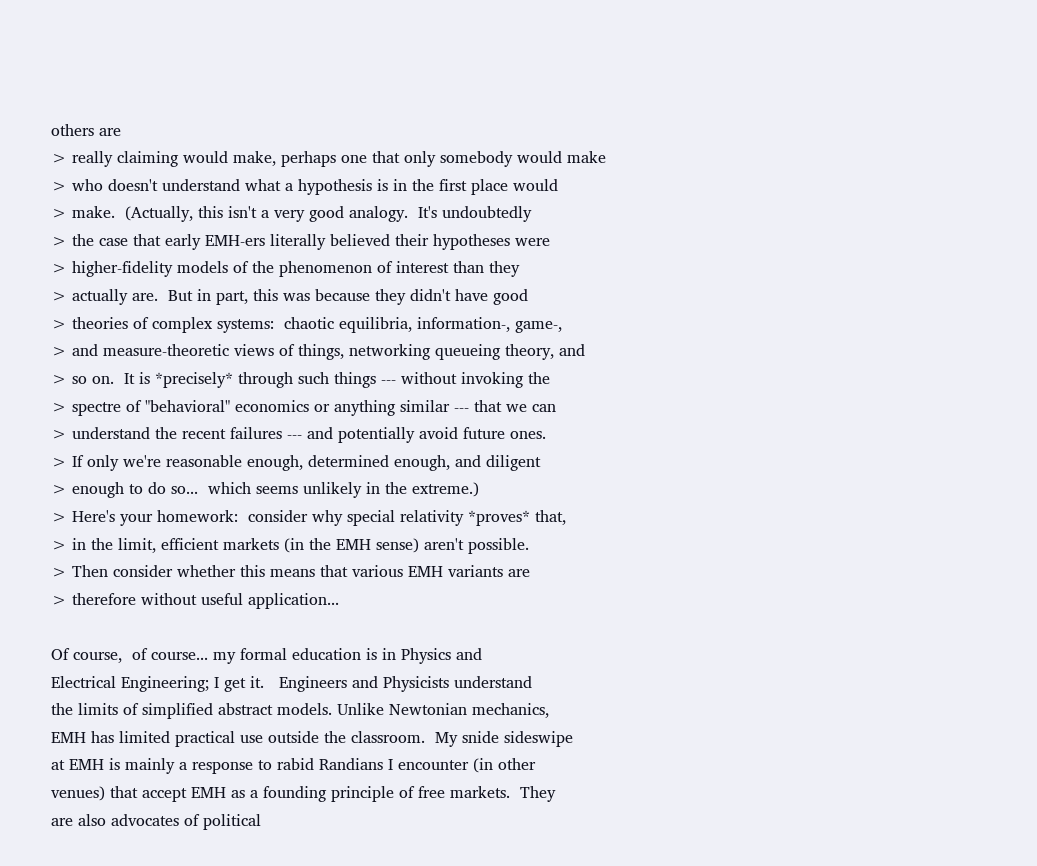others are
> really claiming would make, perhaps one that only somebody would make
> who doesn't understand what a hypothesis is in the first place would
> make.  (Actually, this isn't a very good analogy.  It's undoubtedly
> the case that early EMH-ers literally believed their hypotheses were
> higher-fidelity models of the phenomenon of interest than they
> actually are.  But in part, this was because they didn't have good
> theories of complex systems:  chaotic equilibria, information-, game-,
> and measure-theoretic views of things, networking queueing theory, and
> so on.  It is *precisely* through such things --- without invoking the
> spectre of "behavioral" economics or anything similar --- that we can
> understand the recent failures --- and potentially avoid future ones.
> If only we're reasonable enough, determined enough, and diligent
> enough to do so...  which seems unlikely in the extreme.)
> Here's your homework:  consider why special relativity *proves* that,
> in the limit, efficient markets (in the EMH sense) aren't possible.
> Then consider whether this means that various EMH variants are
> therefore without useful application...

Of course,  of course... my formal education is in Physics and
Electrical Engineering; I get it.   Engineers and Physicists understand
the limits of simplified abstract models. Unlike Newtonian mechanics,
EMH has limited practical use outside the classroom.  My snide sideswipe
at EMH is mainly a response to rabid Randians I encounter (in other
venues) that accept EMH as a founding principle of free markets.  They
are also advocates of political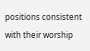positions consistent with their worship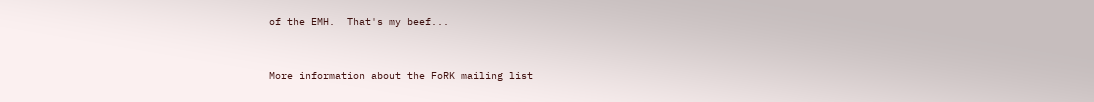of the EMH.  That's my beef...


More information about the FoRK mailing list